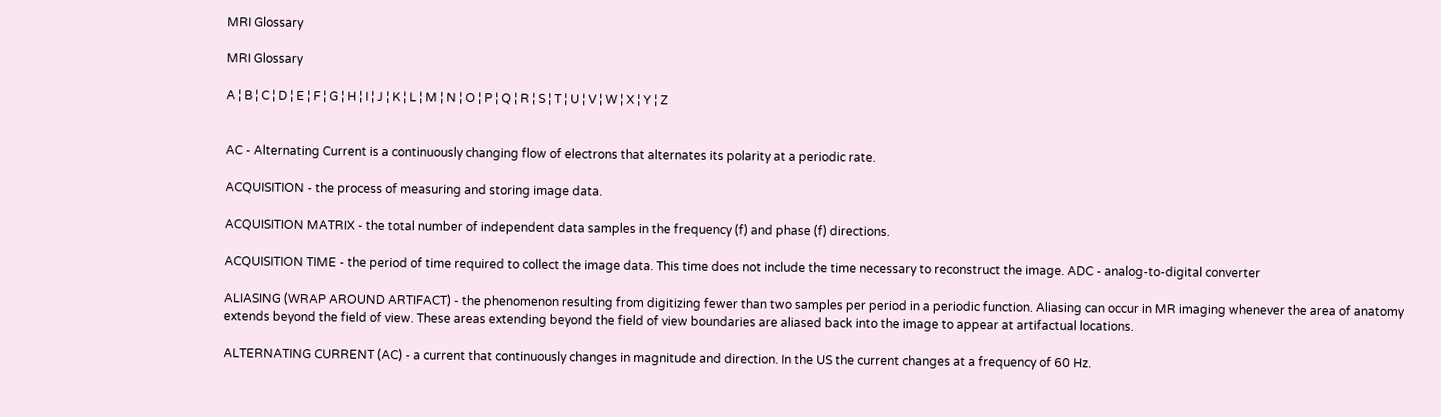MRI Glossary

MRI Glossary

A ¦ B ¦ C ¦ D ¦ E ¦ F ¦ G ¦ H ¦ I ¦ J ¦ K ¦ L ¦ M ¦ N ¦ O ¦ P ¦ Q ¦ R ¦ S ¦ T ¦ U ¦ V ¦ W ¦ X ¦ Y ¦ Z


AC - Alternating Current is a continuously changing flow of electrons that alternates its polarity at a periodic rate.

ACQUISITION - the process of measuring and storing image data.

ACQUISITION MATRIX - the total number of independent data samples in the frequency (f) and phase (f) directions.

ACQUISITION TIME - the period of time required to collect the image data. This time does not include the time necessary to reconstruct the image. ADC - analog-to-digital converter

ALIASING (WRAP AROUND ARTIFACT) - the phenomenon resulting from digitizing fewer than two samples per period in a periodic function. Aliasing can occur in MR imaging whenever the area of anatomy extends beyond the field of view. These areas extending beyond the field of view boundaries are aliased back into the image to appear at artifactual locations.

ALTERNATING CURRENT (AC) - a current that continuously changes in magnitude and direction. In the US the current changes at a frequency of 60 Hz.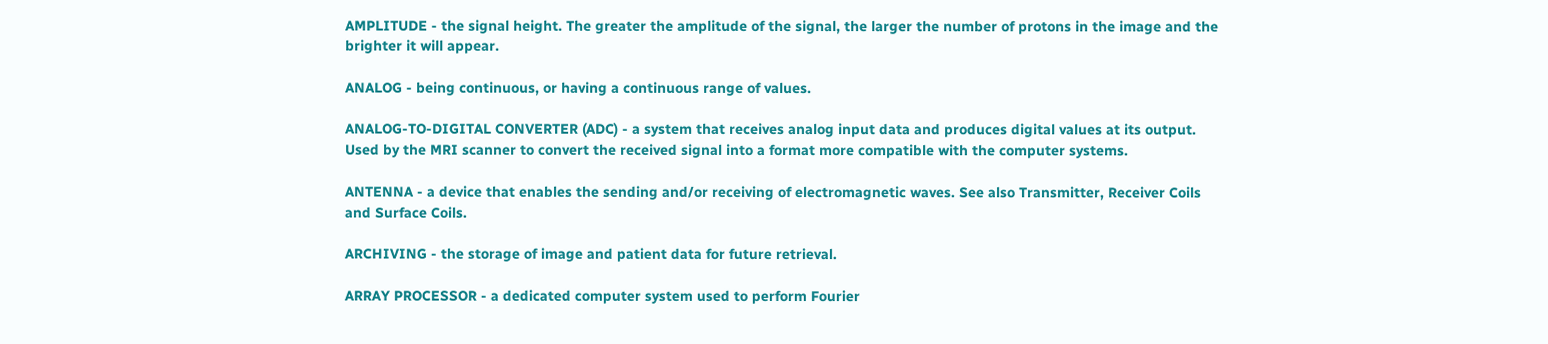AMPLITUDE - the signal height. The greater the amplitude of the signal, the larger the number of protons in the image and the brighter it will appear.

ANALOG - being continuous, or having a continuous range of values.

ANALOG-TO-DIGITAL CONVERTER (ADC) - a system that receives analog input data and produces digital values at its output. Used by the MRI scanner to convert the received signal into a format more compatible with the computer systems.

ANTENNA - a device that enables the sending and/or receiving of electromagnetic waves. See also Transmitter, Receiver Coils and Surface Coils.

ARCHIVING - the storage of image and patient data for future retrieval.

ARRAY PROCESSOR - a dedicated computer system used to perform Fourier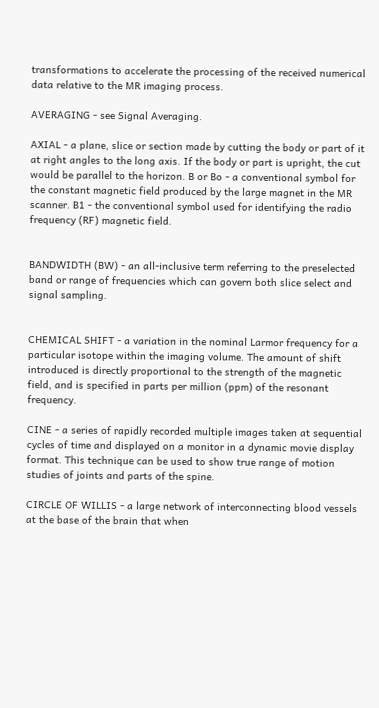transformations to accelerate the processing of the received numerical data relative to the MR imaging process.

AVERAGING - see Signal Averaging.

AXIAL - a plane, slice or section made by cutting the body or part of it at right angles to the long axis. If the body or part is upright, the cut would be parallel to the horizon. B or Bo - a conventional symbol for the constant magnetic field produced by the large magnet in the MR scanner. B1 - the conventional symbol used for identifying the radio frequency (RF) magnetic field.


BANDWIDTH (BW) - an all-inclusive term referring to the preselected band or range of frequencies which can govern both slice select and signal sampling.


CHEMICAL SHIFT - a variation in the nominal Larmor frequency for a particular isotope within the imaging volume. The amount of shift introduced is directly proportional to the strength of the magnetic field, and is specified in parts per million (ppm) of the resonant frequency.

CINE - a series of rapidly recorded multiple images taken at sequential cycles of time and displayed on a monitor in a dynamic movie display format. This technique can be used to show true range of motion studies of joints and parts of the spine.

CIRCLE OF WILLIS - a large network of interconnecting blood vessels at the base of the brain that when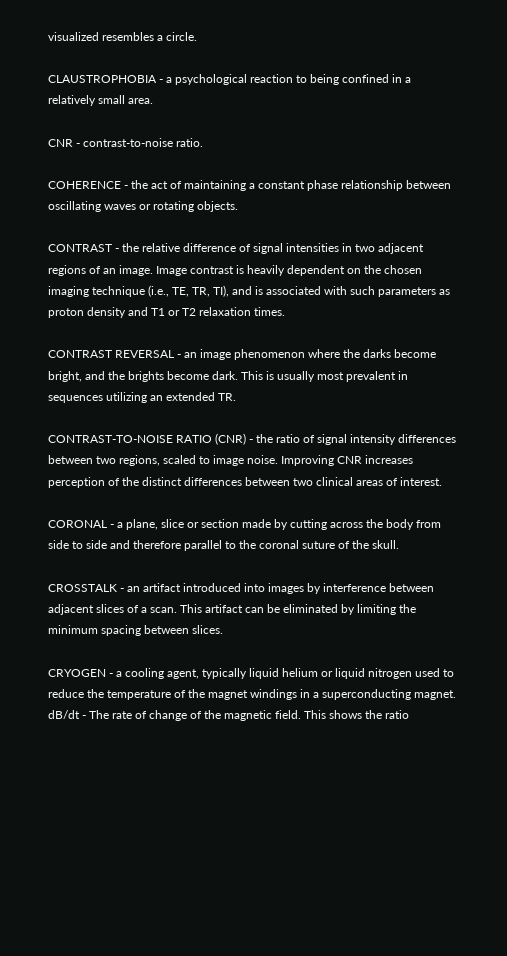visualized resembles a circle.

CLAUSTROPHOBIA - a psychological reaction to being confined in a relatively small area.

CNR - contrast-to-noise ratio.

COHERENCE - the act of maintaining a constant phase relationship between oscillating waves or rotating objects.

CONTRAST - the relative difference of signal intensities in two adjacent regions of an image. Image contrast is heavily dependent on the chosen imaging technique (i.e., TE, TR, TI), and is associated with such parameters as proton density and T1 or T2 relaxation times.

CONTRAST REVERSAL - an image phenomenon where the darks become bright, and the brights become dark. This is usually most prevalent in sequences utilizing an extended TR.

CONTRAST-TO-NOISE RATIO (CNR) - the ratio of signal intensity differences between two regions, scaled to image noise. Improving CNR increases perception of the distinct differences between two clinical areas of interest.

CORONAL - a plane, slice or section made by cutting across the body from side to side and therefore parallel to the coronal suture of the skull.

CROSSTALK - an artifact introduced into images by interference between adjacent slices of a scan. This artifact can be eliminated by limiting the minimum spacing between slices.

CRYOGEN - a cooling agent, typically liquid helium or liquid nitrogen used to reduce the temperature of the magnet windings in a superconducting magnet. dB/dt - The rate of change of the magnetic field. This shows the ratio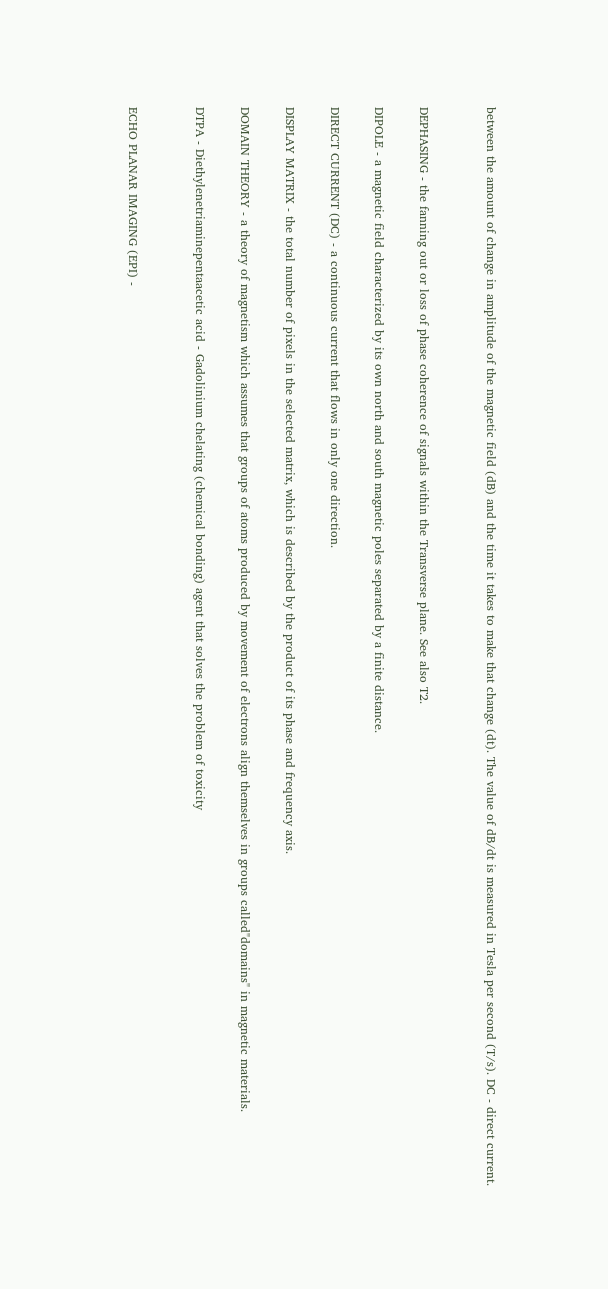between the amount of change in amplitude of the magnetic field (dB) and the time it takes to make that change (dt). The value of dB/dt is measured in Tesla per second (T/s). DC - direct current.


DEPHASING - the fanning out or loss of phase coherence of signals within the Transverse plane. See also T2.

DIPOLE - a magnetic field characterized by its own north and south magnetic poles separated by a finite distance.

DIRECT CURRENT (DC) - a continuous current that flows in only one direction.

DISPLAY MATRIX - the total number of pixels in the selected matrix, which is described by the product of its phase and frequency axis.

DOMAIN THEORY - a theory of magnetism which assumes that groups of atoms produced by movement of electrons align themselves in groups called"domains" in magnetic materials.

DTPA - Diethylenetriaminepentaacetic acid - Gadolinium chelating (chemical bonding) agent that solves the problem of toxicity


ECHO PLANAR IMAGING (EPI) -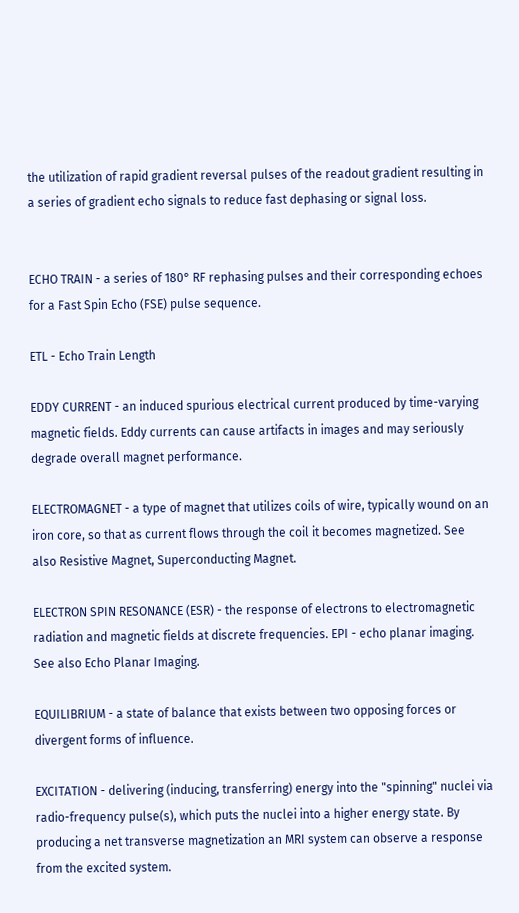the utilization of rapid gradient reversal pulses of the readout gradient resulting in a series of gradient echo signals to reduce fast dephasing or signal loss.


ECHO TRAIN - a series of 180° RF rephasing pulses and their corresponding echoes for a Fast Spin Echo (FSE) pulse sequence.

ETL - Echo Train Length

EDDY CURRENT - an induced spurious electrical current produced by time-varying magnetic fields. Eddy currents can cause artifacts in images and may seriously degrade overall magnet performance.

ELECTROMAGNET - a type of magnet that utilizes coils of wire, typically wound on an iron core, so that as current flows through the coil it becomes magnetized. See also Resistive Magnet, Superconducting Magnet.

ELECTRON SPIN RESONANCE (ESR) - the response of electrons to electromagnetic radiation and magnetic fields at discrete frequencies. EPI - echo planar imaging. See also Echo Planar Imaging.

EQUILIBRIUM - a state of balance that exists between two opposing forces or divergent forms of influence.

EXCITATION - delivering (inducing, transferring) energy into the "spinning" nuclei via radio-frequency pulse(s), which puts the nuclei into a higher energy state. By producing a net transverse magnetization an MRI system can observe a response from the excited system.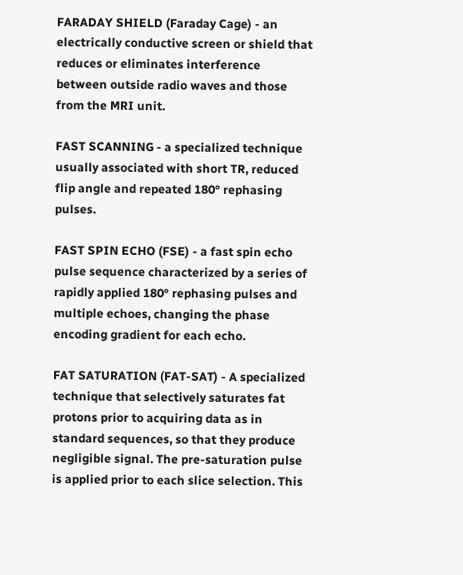FARADAY SHIELD (Faraday Cage) - an electrically conductive screen or shield that reduces or eliminates interference between outside radio waves and those from the MRI unit.

FAST SCANNING - a specialized technique usually associated with short TR, reduced flip angle and repeated 180° rephasing pulses.

FAST SPIN ECHO (FSE) - a fast spin echo pulse sequence characterized by a series of rapidly applied 180° rephasing pulses and multiple echoes, changing the phase encoding gradient for each echo.

FAT SATURATION (FAT-SAT) - A specialized technique that selectively saturates fat protons prior to acquiring data as in standard sequences, so that they produce negligible signal. The pre-saturation pulse is applied prior to each slice selection. This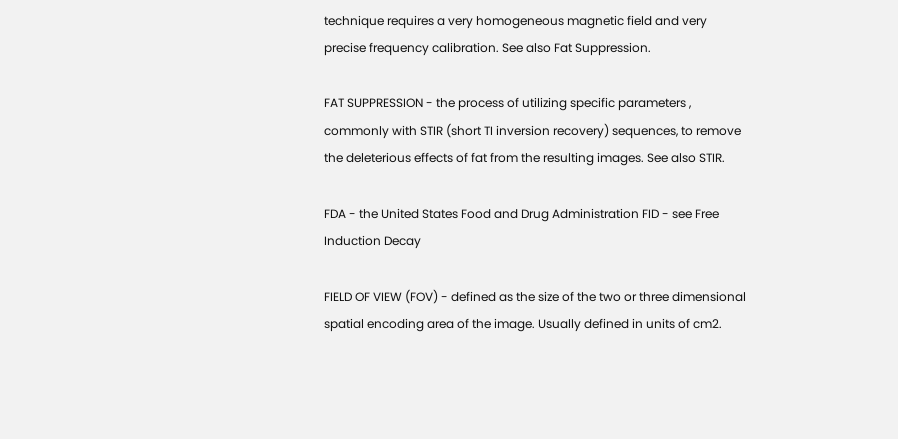technique requires a very homogeneous magnetic field and very precise frequency calibration. See also Fat Suppression.

FAT SUPPRESSION - the process of utilizing specific parameters , commonly with STIR (short TI inversion recovery) sequences, to remove the deleterious effects of fat from the resulting images. See also STIR.

FDA - the United States Food and Drug Administration FID - see Free Induction Decay

FIELD OF VIEW (FOV) - defined as the size of the two or three dimensional spatial encoding area of the image. Usually defined in units of cm2.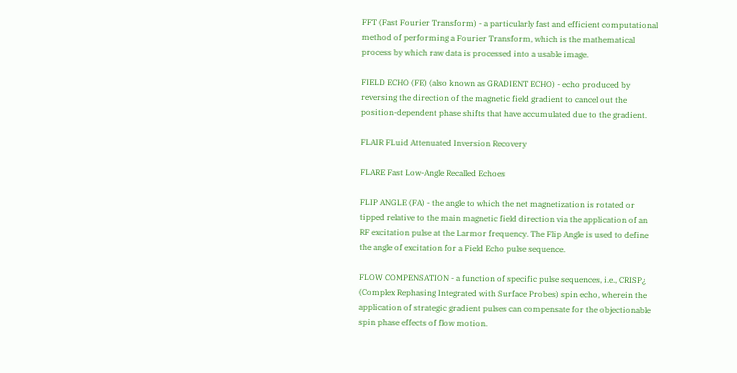FFT (Fast Fourier Transform) - a particularly fast and efficient computational method of performing a Fourier Transform, which is the mathematical process by which raw data is processed into a usable image.

FIELD ECHO (FE) (also known as GRADIENT ECHO) - echo produced by reversing the direction of the magnetic field gradient to cancel out the position-dependent phase shifts that have accumulated due to the gradient.

FLAIR FLuid Attenuated Inversion Recovery

FLARE Fast Low-Angle Recalled Echoes

FLIP ANGLE (FA) - the angle to which the net magnetization is rotated or tipped relative to the main magnetic field direction via the application of an RF excitation pulse at the Larmor frequency. The Flip Angle is used to define the angle of excitation for a Field Echo pulse sequence.

FLOW COMPENSATION - a function of specific pulse sequences, i.e., CRISP¿ (Complex Rephasing Integrated with Surface Probes) spin echo, wherein the application of strategic gradient pulses can compensate for the objectionable spin phase effects of flow motion.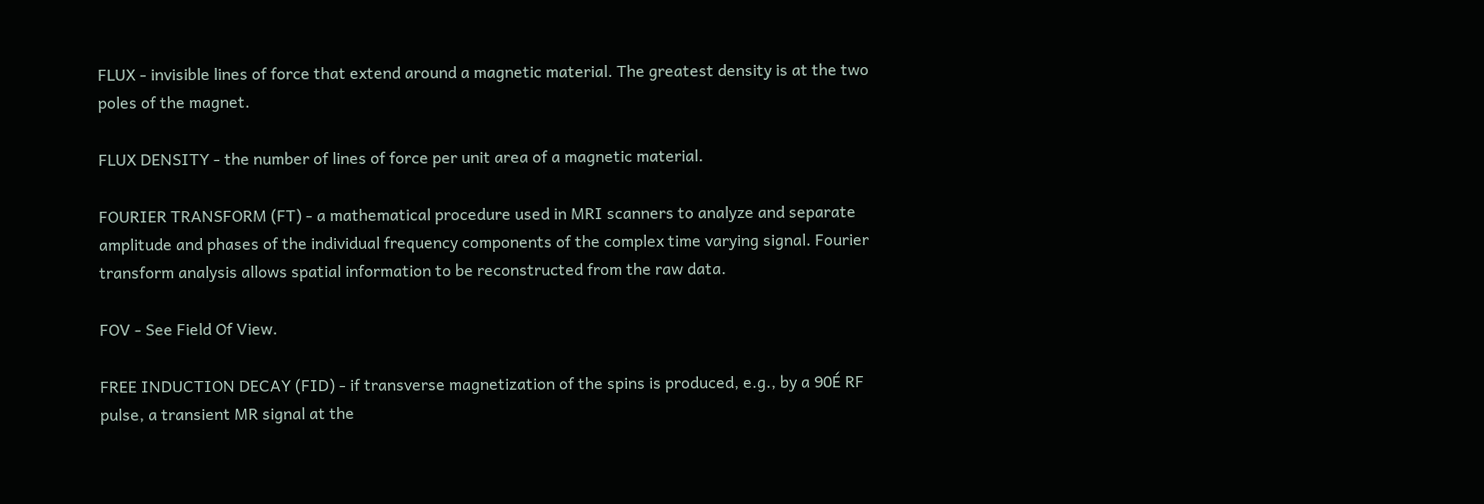FLUX - invisible lines of force that extend around a magnetic material. The greatest density is at the two poles of the magnet.

FLUX DENSITY - the number of lines of force per unit area of a magnetic material.

FOURIER TRANSFORM (FT) - a mathematical procedure used in MRI scanners to analyze and separate amplitude and phases of the individual frequency components of the complex time varying signal. Fourier transform analysis allows spatial information to be reconstructed from the raw data.

FOV - See Field Of View.

FREE INDUCTION DECAY (FID) - if transverse magnetization of the spins is produced, e.g., by a 90É RF pulse, a transient MR signal at the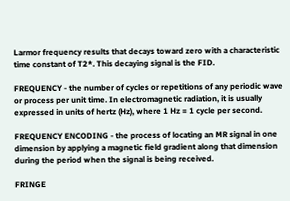Larmor frequency results that decays toward zero with a characteristic time constant of T2*. This decaying signal is the FID.

FREQUENCY - the number of cycles or repetitions of any periodic wave or process per unit time. In electromagnetic radiation, it is usually expressed in units of hertz (Hz), where 1 Hz = 1 cycle per second.

FREQUENCY ENCODING - the process of locating an MR signal in one dimension by applying a magnetic field gradient along that dimension during the period when the signal is being received.

FRINGE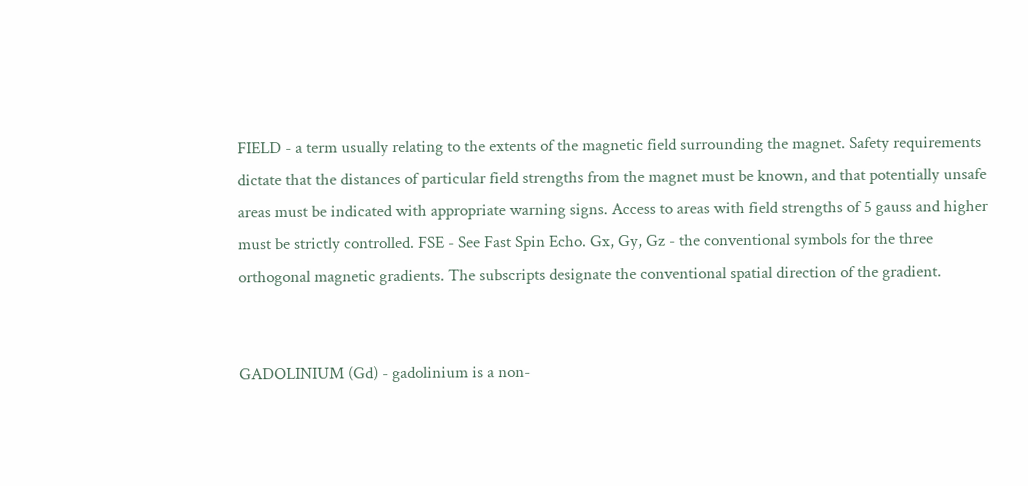FIELD - a term usually relating to the extents of the magnetic field surrounding the magnet. Safety requirements dictate that the distances of particular field strengths from the magnet must be known, and that potentially unsafe areas must be indicated with appropriate warning signs. Access to areas with field strengths of 5 gauss and higher must be strictly controlled. FSE - See Fast Spin Echo. Gx, Gy, Gz - the conventional symbols for the three orthogonal magnetic gradients. The subscripts designate the conventional spatial direction of the gradient.


GADOLINIUM (Gd) - gadolinium is a non-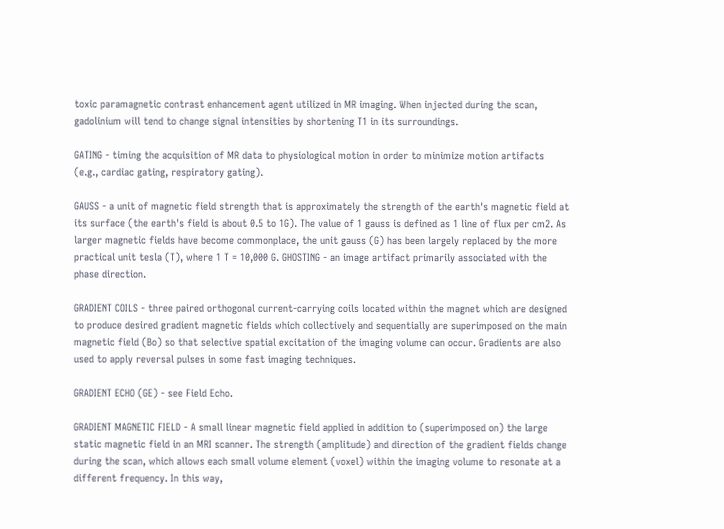toxic paramagnetic contrast enhancement agent utilized in MR imaging. When injected during the scan, gadolinium will tend to change signal intensities by shortening T1 in its surroundings.

GATING - timing the acquisition of MR data to physiological motion in order to minimize motion artifacts (e.g., cardiac gating, respiratory gating).

GAUSS - a unit of magnetic field strength that is approximately the strength of the earth's magnetic field at its surface (the earth's field is about 0.5 to 1G). The value of 1 gauss is defined as 1 line of flux per cm2. As larger magnetic fields have become commonplace, the unit gauss (G) has been largely replaced by the more practical unit tesla (T), where 1 T = 10,000 G. GHOSTING - an image artifact primarily associated with the phase direction.

GRADIENT COILS - three paired orthogonal current-carrying coils located within the magnet which are designed to produce desired gradient magnetic fields which collectively and sequentially are superimposed on the main magnetic field (Bo) so that selective spatial excitation of the imaging volume can occur. Gradients are also used to apply reversal pulses in some fast imaging techniques.

GRADIENT ECHO (GE) - see Field Echo.

GRADIENT MAGNETIC FIELD - A small linear magnetic field applied in addition to (superimposed on) the large static magnetic field in an MRI scanner. The strength (amplitude) and direction of the gradient fields change during the scan, which allows each small volume element (voxel) within the imaging volume to resonate at a different frequency. In this way,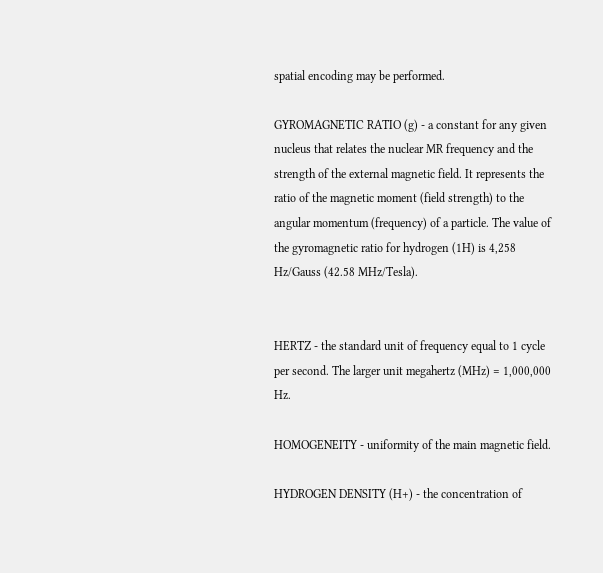spatial encoding may be performed.

GYROMAGNETIC RATIO (g) - a constant for any given nucleus that relates the nuclear MR frequency and the strength of the external magnetic field. It represents the ratio of the magnetic moment (field strength) to the angular momentum (frequency) of a particle. The value of the gyromagnetic ratio for hydrogen (1H) is 4,258 Hz/Gauss (42.58 MHz/Tesla).


HERTZ - the standard unit of frequency equal to 1 cycle per second. The larger unit megahertz (MHz) = 1,000,000 Hz.

HOMOGENEITY - uniformity of the main magnetic field.

HYDROGEN DENSITY (H+) - the concentration of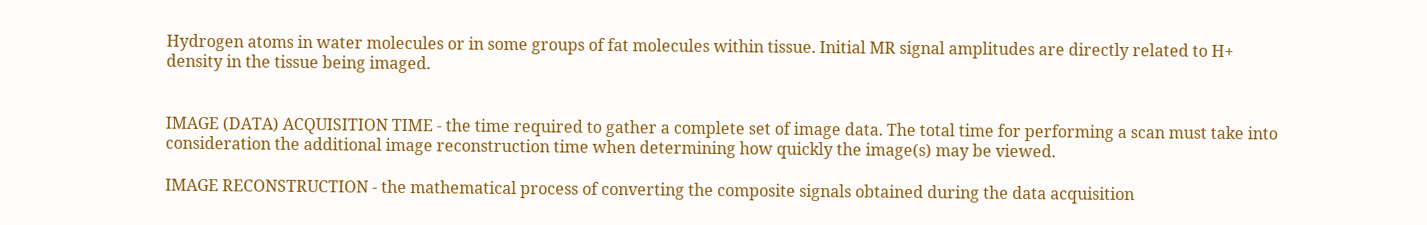Hydrogen atoms in water molecules or in some groups of fat molecules within tissue. Initial MR signal amplitudes are directly related to H+ density in the tissue being imaged.


IMAGE (DATA) ACQUISITION TIME - the time required to gather a complete set of image data. The total time for performing a scan must take into consideration the additional image reconstruction time when determining how quickly the image(s) may be viewed.

IMAGE RECONSTRUCTION - the mathematical process of converting the composite signals obtained during the data acquisition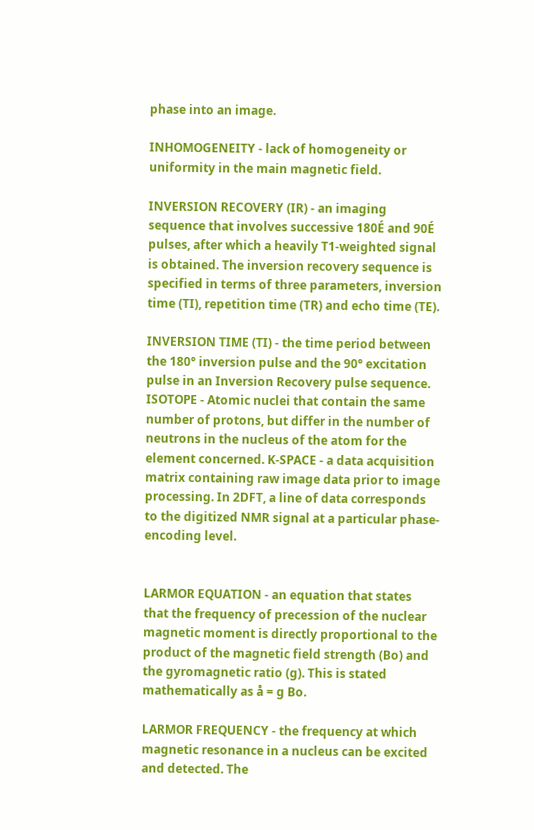phase into an image.

INHOMOGENEITY - lack of homogeneity or uniformity in the main magnetic field.

INVERSION RECOVERY (IR) - an imaging sequence that involves successive 180É and 90É pulses, after which a heavily T1-weighted signal is obtained. The inversion recovery sequence is specified in terms of three parameters, inversion time (TI), repetition time (TR) and echo time (TE).

INVERSION TIME (TI) - the time period between the 180° inversion pulse and the 90° excitation pulse in an Inversion Recovery pulse sequence. ISOTOPE - Atomic nuclei that contain the same number of protons, but differ in the number of neutrons in the nucleus of the atom for the element concerned. K-SPACE - a data acquisition matrix containing raw image data prior to image processing. In 2DFT, a line of data corresponds to the digitized NMR signal at a particular phase-encoding level.


LARMOR EQUATION - an equation that states that the frequency of precession of the nuclear magnetic moment is directly proportional to the product of the magnetic field strength (Bo) and the gyromagnetic ratio (g). This is stated mathematically as å = g Bo.

LARMOR FREQUENCY - the frequency at which magnetic resonance in a nucleus can be excited and detected. The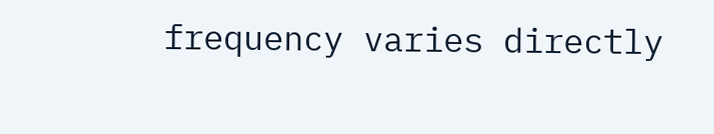frequency varies directly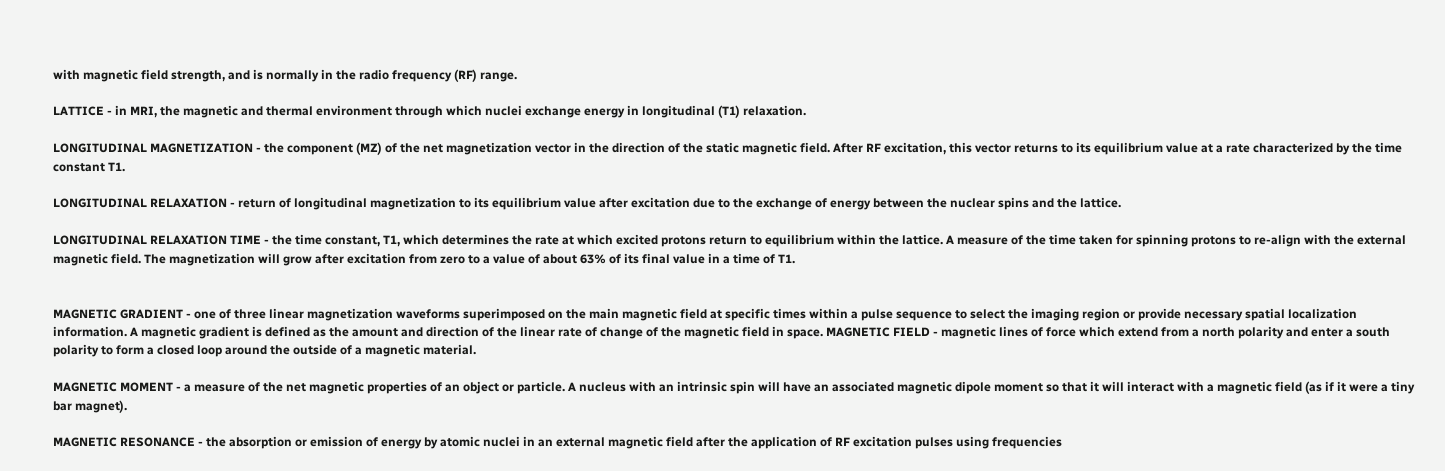with magnetic field strength, and is normally in the radio frequency (RF) range.

LATTICE - in MRI, the magnetic and thermal environment through which nuclei exchange energy in longitudinal (T1) relaxation.

LONGITUDINAL MAGNETIZATION - the component (MZ) of the net magnetization vector in the direction of the static magnetic field. After RF excitation, this vector returns to its equilibrium value at a rate characterized by the time constant T1.

LONGITUDINAL RELAXATION - return of longitudinal magnetization to its equilibrium value after excitation due to the exchange of energy between the nuclear spins and the lattice.

LONGITUDINAL RELAXATION TIME - the time constant, T1, which determines the rate at which excited protons return to equilibrium within the lattice. A measure of the time taken for spinning protons to re-align with the external magnetic field. The magnetization will grow after excitation from zero to a value of about 63% of its final value in a time of T1.


MAGNETIC GRADIENT - one of three linear magnetization waveforms superimposed on the main magnetic field at specific times within a pulse sequence to select the imaging region or provide necessary spatial localization information. A magnetic gradient is defined as the amount and direction of the linear rate of change of the magnetic field in space. MAGNETIC FIELD - magnetic lines of force which extend from a north polarity and enter a south polarity to form a closed loop around the outside of a magnetic material.

MAGNETIC MOMENT - a measure of the net magnetic properties of an object or particle. A nucleus with an intrinsic spin will have an associated magnetic dipole moment so that it will interact with a magnetic field (as if it were a tiny bar magnet).

MAGNETIC RESONANCE - the absorption or emission of energy by atomic nuclei in an external magnetic field after the application of RF excitation pulses using frequencies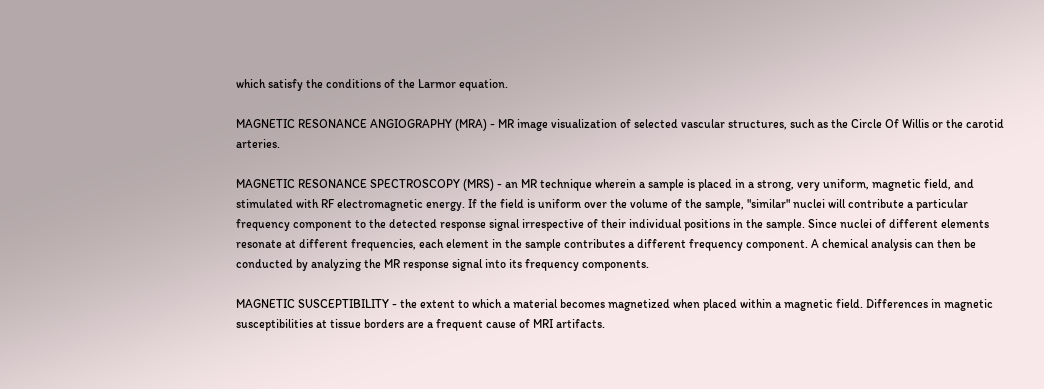which satisfy the conditions of the Larmor equation.

MAGNETIC RESONANCE ANGIOGRAPHY (MRA) - MR image visualization of selected vascular structures, such as the Circle Of Willis or the carotid arteries.

MAGNETIC RESONANCE SPECTROSCOPY (MRS) - an MR technique wherein a sample is placed in a strong, very uniform, magnetic field, and stimulated with RF electromagnetic energy. If the field is uniform over the volume of the sample, "similar" nuclei will contribute a particular frequency component to the detected response signal irrespective of their individual positions in the sample. Since nuclei of different elements resonate at different frequencies, each element in the sample contributes a different frequency component. A chemical analysis can then be conducted by analyzing the MR response signal into its frequency components.

MAGNETIC SUSCEPTIBILITY - the extent to which a material becomes magnetized when placed within a magnetic field. Differences in magnetic susceptibilities at tissue borders are a frequent cause of MRI artifacts.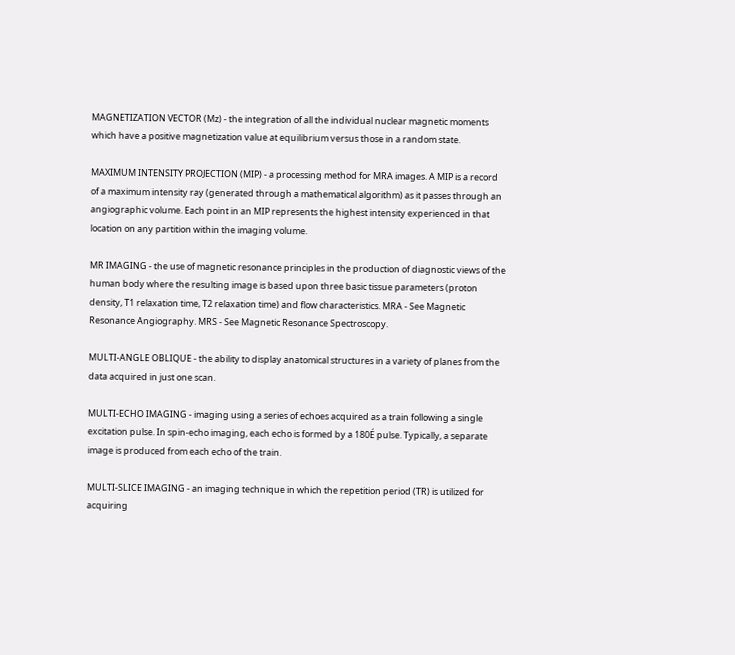MAGNETIZATION VECTOR (Mz) - the integration of all the individual nuclear magnetic moments which have a positive magnetization value at equilibrium versus those in a random state.

MAXIMUM INTENSITY PROJECTION (MIP) - a processing method for MRA images. A MIP is a record of a maximum intensity ray (generated through a mathematical algorithm) as it passes through an angiographic volume. Each point in an MIP represents the highest intensity experienced in that location on any partition within the imaging volume.

MR IMAGING - the use of magnetic resonance principles in the production of diagnostic views of the human body where the resulting image is based upon three basic tissue parameters (proton density, T1 relaxation time, T2 relaxation time) and flow characteristics. MRA - See Magnetic Resonance Angiography. MRS - See Magnetic Resonance Spectroscopy.

MULTI-ANGLE OBLIQUE - the ability to display anatomical structures in a variety of planes from the data acquired in just one scan.

MULTI-ECHO IMAGING - imaging using a series of echoes acquired as a train following a single excitation pulse. In spin-echo imaging, each echo is formed by a 180É pulse. Typically, a separate image is produced from each echo of the train.

MULTI-SLICE IMAGING - an imaging technique in which the repetition period (TR) is utilized for acquiring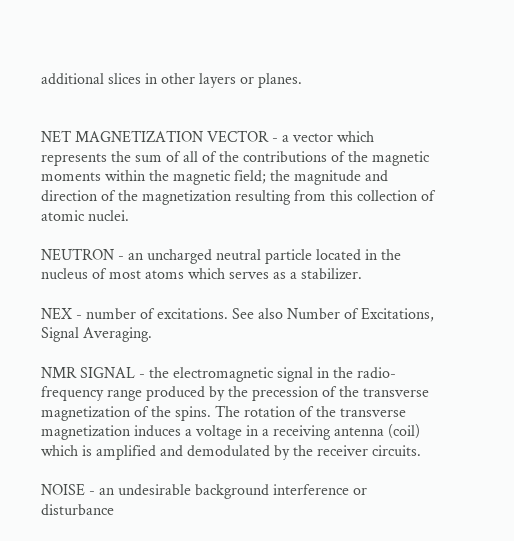additional slices in other layers or planes.


NET MAGNETIZATION VECTOR - a vector which represents the sum of all of the contributions of the magnetic moments within the magnetic field; the magnitude and direction of the magnetization resulting from this collection of atomic nuclei.

NEUTRON - an uncharged neutral particle located in the nucleus of most atoms which serves as a stabilizer.

NEX - number of excitations. See also Number of Excitations, Signal Averaging.

NMR SIGNAL - the electromagnetic signal in the radio-frequency range produced by the precession of the transverse magnetization of the spins. The rotation of the transverse magnetization induces a voltage in a receiving antenna (coil) which is amplified and demodulated by the receiver circuits.

NOISE - an undesirable background interference or disturbance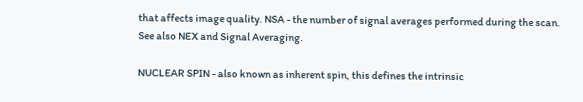that affects image quality. NSA - the number of signal averages performed during the scan. See also NEX and Signal Averaging.

NUCLEAR SPIN - also known as inherent spin, this defines the intrinsic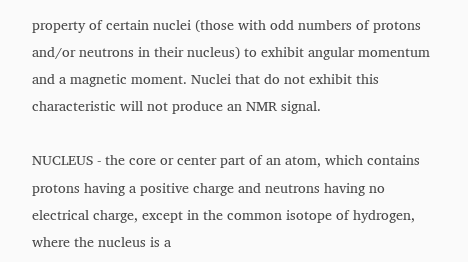property of certain nuclei (those with odd numbers of protons and/or neutrons in their nucleus) to exhibit angular momentum and a magnetic moment. Nuclei that do not exhibit this characteristic will not produce an NMR signal.

NUCLEUS - the core or center part of an atom, which contains protons having a positive charge and neutrons having no electrical charge, except in the common isotope of hydrogen, where the nucleus is a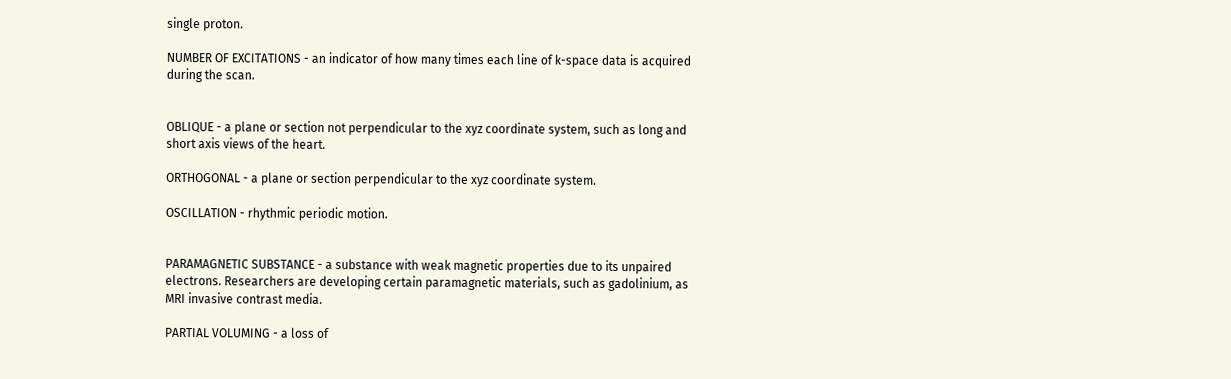single proton.

NUMBER OF EXCITATIONS - an indicator of how many times each line of k-space data is acquired during the scan.


OBLIQUE - a plane or section not perpendicular to the xyz coordinate system, such as long and short axis views of the heart.

ORTHOGONAL - a plane or section perpendicular to the xyz coordinate system.

OSCILLATION - rhythmic periodic motion.


PARAMAGNETIC SUBSTANCE - a substance with weak magnetic properties due to its unpaired electrons. Researchers are developing certain paramagnetic materials, such as gadolinium, as MRI invasive contrast media.

PARTIAL VOLUMING - a loss of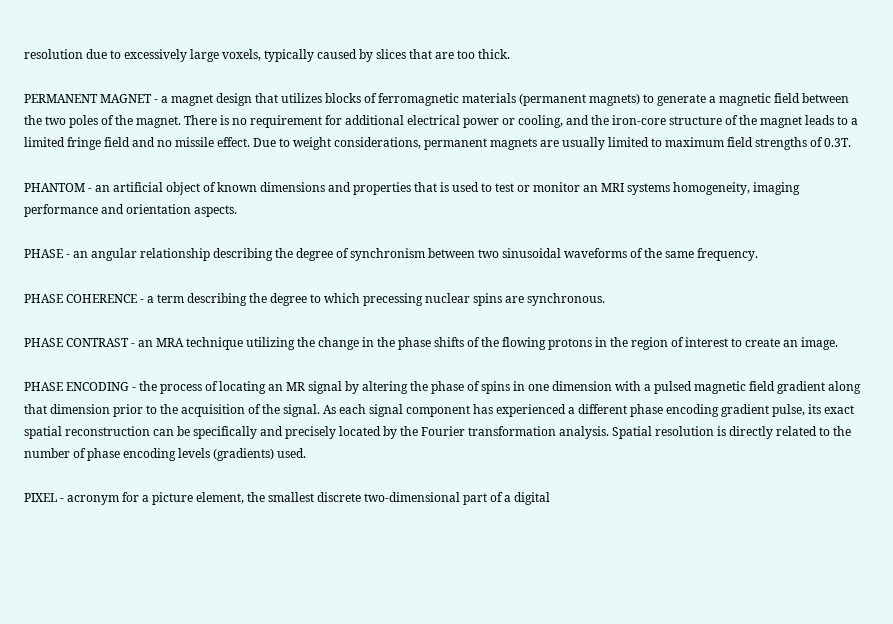resolution due to excessively large voxels, typically caused by slices that are too thick.

PERMANENT MAGNET - a magnet design that utilizes blocks of ferromagnetic materials (permanent magnets) to generate a magnetic field between the two poles of the magnet. There is no requirement for additional electrical power or cooling, and the iron-core structure of the magnet leads to a limited fringe field and no missile effect. Due to weight considerations, permanent magnets are usually limited to maximum field strengths of 0.3T.

PHANTOM - an artificial object of known dimensions and properties that is used to test or monitor an MRI systems homogeneity, imaging performance and orientation aspects.

PHASE - an angular relationship describing the degree of synchronism between two sinusoidal waveforms of the same frequency.

PHASE COHERENCE - a term describing the degree to which precessing nuclear spins are synchronous.

PHASE CONTRAST - an MRA technique utilizing the change in the phase shifts of the flowing protons in the region of interest to create an image.

PHASE ENCODING - the process of locating an MR signal by altering the phase of spins in one dimension with a pulsed magnetic field gradient along that dimension prior to the acquisition of the signal. As each signal component has experienced a different phase encoding gradient pulse, its exact spatial reconstruction can be specifically and precisely located by the Fourier transformation analysis. Spatial resolution is directly related to the number of phase encoding levels (gradients) used.

PIXEL - acronym for a picture element, the smallest discrete two-dimensional part of a digital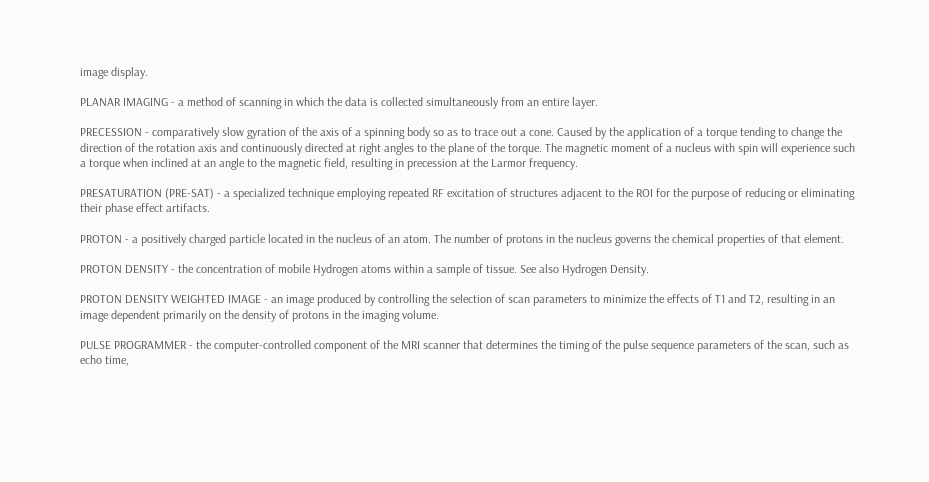image display.

PLANAR IMAGING - a method of scanning in which the data is collected simultaneously from an entire layer.

PRECESSION - comparatively slow gyration of the axis of a spinning body so as to trace out a cone. Caused by the application of a torque tending to change the direction of the rotation axis and continuously directed at right angles to the plane of the torque. The magnetic moment of a nucleus with spin will experience such a torque when inclined at an angle to the magnetic field, resulting in precession at the Larmor frequency.

PRESATURATION (PRE-SAT) - a specialized technique employing repeated RF excitation of structures adjacent to the ROI for the purpose of reducing or eliminating their phase effect artifacts.

PROTON - a positively charged particle located in the nucleus of an atom. The number of protons in the nucleus governs the chemical properties of that element.

PROTON DENSITY - the concentration of mobile Hydrogen atoms within a sample of tissue. See also Hydrogen Density.

PROTON DENSITY WEIGHTED IMAGE - an image produced by controlling the selection of scan parameters to minimize the effects of T1 and T2, resulting in an image dependent primarily on the density of protons in the imaging volume.

PULSE PROGRAMMER - the computer-controlled component of the MRI scanner that determines the timing of the pulse sequence parameters of the scan, such as echo time,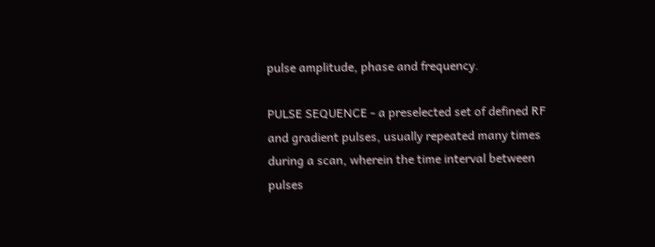pulse amplitude, phase and frequency.

PULSE SEQUENCE - a preselected set of defined RF and gradient pulses, usually repeated many times during a scan, wherein the time interval between pulses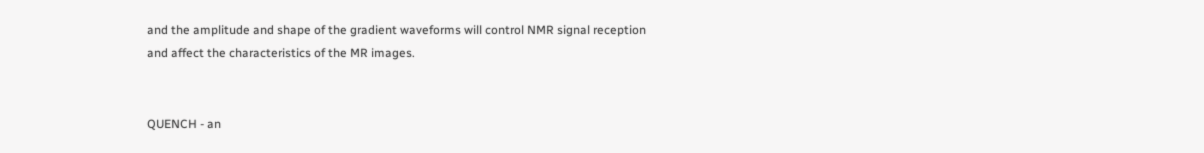and the amplitude and shape of the gradient waveforms will control NMR signal reception and affect the characteristics of the MR images.


QUENCH - an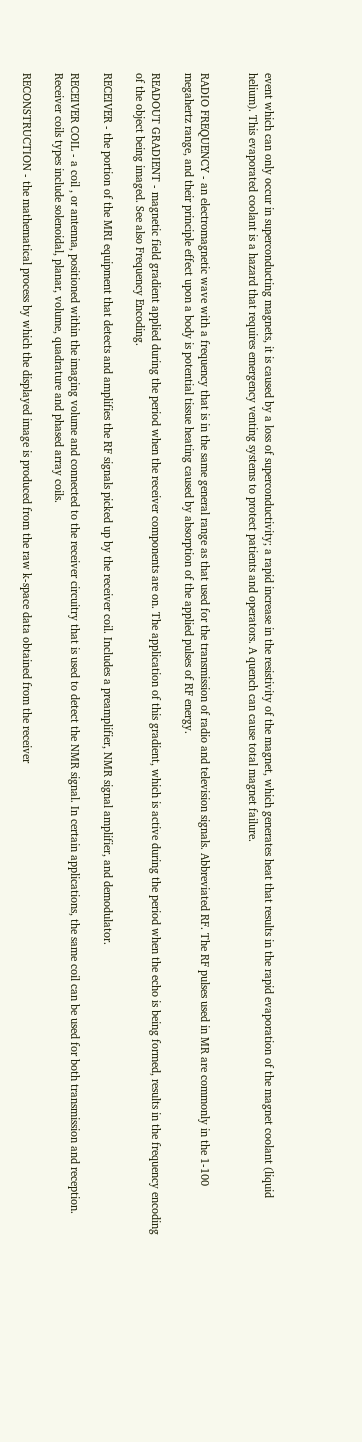event which can only occur in superconducting magnets, it is caused by a loss of superconductivity; a rapid increase in the resistivity of the magnet, which generates heat that results in the rapid evaporation of the magnet coolant (liquid helium). This evaporated coolant is a hazard that requires emergency venting systems to protect patients and operators. A quench can cause total magnet failure.


RADIO FREQUENCY - an electromagnetic wave with a frequency that is in the same general range as that used for the transmission of radio and television signals. Abbreviated RF. The RF pulses used in MR are commonly in the 1-100 megahertz range, and their principle effect upon a body is potential tissue heating caused by absorption of the applied pulses of RF energy.

READOUT GRADIENT - magnetic field gradient applied during the period when the receiver components are on. The application of this gradient, which is active during the period when the echo is being formed, results in the frequency encoding of the object being imaged. See also Frequency Encoding.

RECEIVER - the portion of the MRI equipment that detects and amplifies the RF signals picked up by the receiver coil. Includes a preamplifier, NMR signal amplifier, and demodulator.

RECEIVER COIL - a coil , or antenna, positioned within the imaging volume and connected to the receiver circuitry that is used to detect the NMR signal. In certain applications, the same coil can be used for both transmission and reception. Receiver coils types include solenoidal, planar, volume, quadrature and phased array coils.

RECONSTRUCTION - the mathematical process by which the displayed image is produced from the raw k-space data obtained from the receiver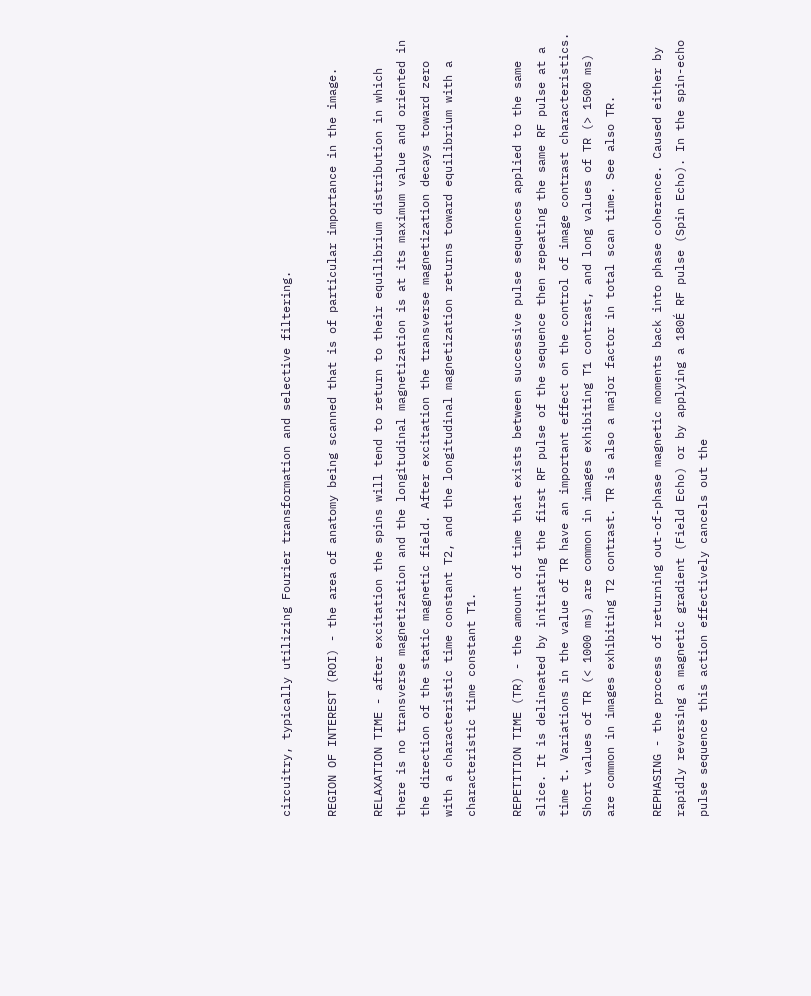circuitry, typically utilizing Fourier transformation and selective filtering.

REGION OF INTEREST (ROI) - the area of anatomy being scanned that is of particular importance in the image.

RELAXATION TIME - after excitation the spins will tend to return to their equilibrium distribution in which there is no transverse magnetization and the longitudinal magnetization is at its maximum value and oriented in the direction of the static magnetic field. After excitation the transverse magnetization decays toward zero with a characteristic time constant T2, and the longitudinal magnetization returns toward equilibrium with a characteristic time constant T1.

REPETITION TIME (TR) - the amount of time that exists between successive pulse sequences applied to the same slice. It is delineated by initiating the first RF pulse of the sequence then repeating the same RF pulse at a time t. Variations in the value of TR have an important effect on the control of image contrast characteristics. Short values of TR (< 1000 ms) are common in images exhibiting T1 contrast, and long values of TR (> 1500 ms) are common in images exhibiting T2 contrast. TR is also a major factor in total scan time. See also TR.

REPHASING - the process of returning out-of-phase magnetic moments back into phase coherence. Caused either by rapidly reversing a magnetic gradient (Field Echo) or by applying a 180É RF pulse (Spin Echo). In the spin-echo pulse sequence this action effectively cancels out the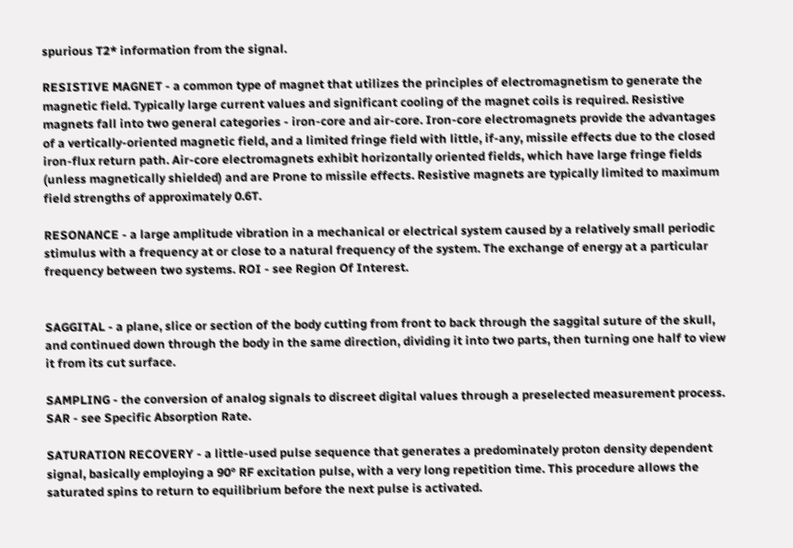spurious T2* information from the signal.

RESISTIVE MAGNET - a common type of magnet that utilizes the principles of electromagnetism to generate the magnetic field. Typically large current values and significant cooling of the magnet coils is required. Resistive magnets fall into two general categories - iron-core and air-core. Iron-core electromagnets provide the advantages of a vertically-oriented magnetic field, and a limited fringe field with little, if-any, missile effects due to the closed iron-flux return path. Air-core electromagnets exhibit horizontally oriented fields, which have large fringe fields (unless magnetically shielded) and are Prone to missile effects. Resistive magnets are typically limited to maximum field strengths of approximately 0.6T.

RESONANCE - a large amplitude vibration in a mechanical or electrical system caused by a relatively small periodic stimulus with a frequency at or close to a natural frequency of the system. The exchange of energy at a particular frequency between two systems. ROI - see Region Of Interest.


SAGGITAL - a plane, slice or section of the body cutting from front to back through the saggital suture of the skull, and continued down through the body in the same direction, dividing it into two parts, then turning one half to view it from its cut surface.

SAMPLING - the conversion of analog signals to discreet digital values through a preselected measurement process. SAR - see Specific Absorption Rate.

SATURATION RECOVERY - a little-used pulse sequence that generates a predominately proton density dependent signal, basically employing a 90° RF excitation pulse, with a very long repetition time. This procedure allows the saturated spins to return to equilibrium before the next pulse is activated.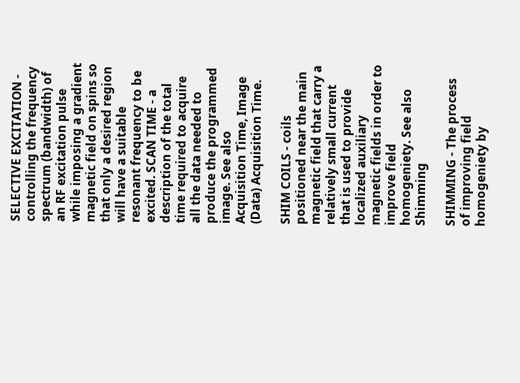SELECTIVE EXCITATION - controlling the frequency spectrum (bandwidth) of an RF excitation pulse while imposing a gradient magnetic field on spins so that only a desired region will have a suitable resonant frequency to be excited. SCAN TIME - a description of the total time required to acquire all the data needed to produce the programmed image. See also Acquisition Time, Image (Data) Acquisition Time.

SHIM COILS - coils positioned near the main magnetic field that carry a relatively small current that is used to provide localized auxiliary magnetic fields in order to improve field homogeniety. See also Shimming

SHIMMING - The process of improving field homogeniety by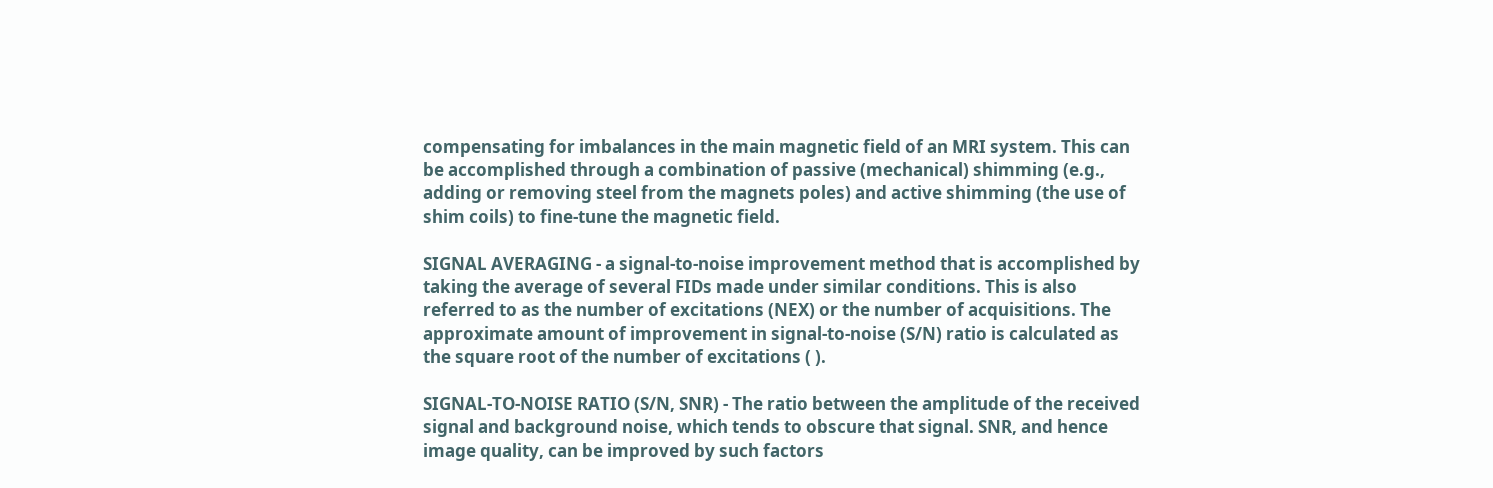compensating for imbalances in the main magnetic field of an MRI system. This can be accomplished through a combination of passive (mechanical) shimming (e.g., adding or removing steel from the magnets poles) and active shimming (the use of shim coils) to fine-tune the magnetic field.

SIGNAL AVERAGING - a signal-to-noise improvement method that is accomplished by taking the average of several FIDs made under similar conditions. This is also referred to as the number of excitations (NEX) or the number of acquisitions. The approximate amount of improvement in signal-to-noise (S/N) ratio is calculated as the square root of the number of excitations ( ).

SIGNAL-TO-NOISE RATIO (S/N, SNR) - The ratio between the amplitude of the received signal and background noise, which tends to obscure that signal. SNR, and hence image quality, can be improved by such factors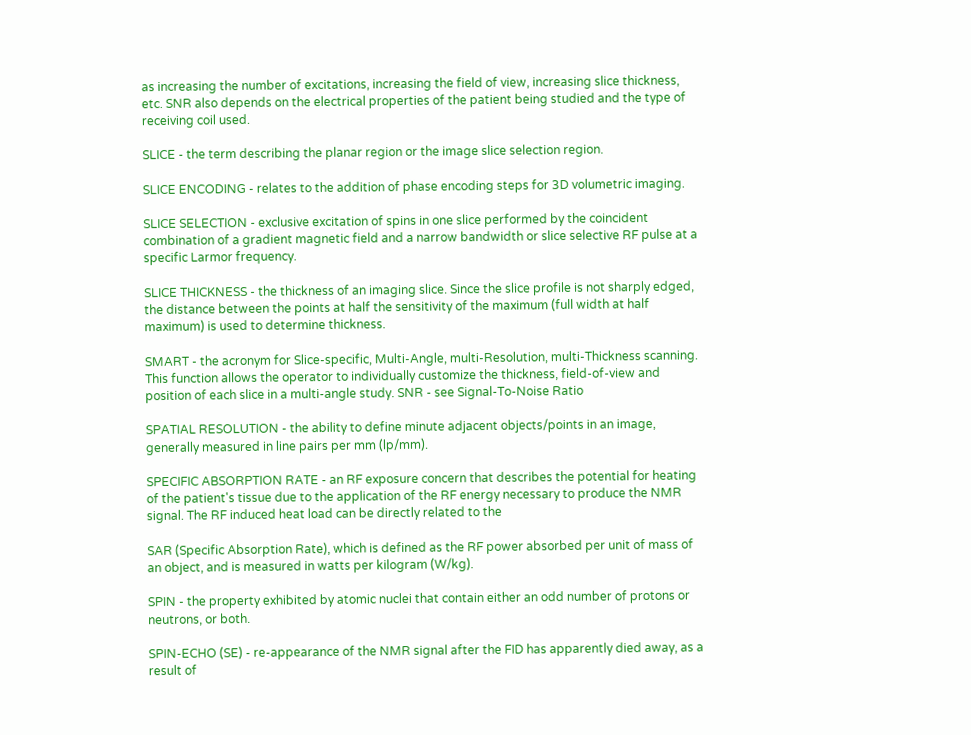as increasing the number of excitations, increasing the field of view, increasing slice thickness, etc. SNR also depends on the electrical properties of the patient being studied and the type of receiving coil used.

SLICE - the term describing the planar region or the image slice selection region.

SLICE ENCODING - relates to the addition of phase encoding steps for 3D volumetric imaging.

SLICE SELECTION - exclusive excitation of spins in one slice performed by the coincident combination of a gradient magnetic field and a narrow bandwidth or slice selective RF pulse at a specific Larmor frequency.

SLICE THICKNESS - the thickness of an imaging slice. Since the slice profile is not sharply edged, the distance between the points at half the sensitivity of the maximum (full width at half maximum) is used to determine thickness.

SMART - the acronym for Slice-specific, Multi-Angle, multi-Resolution, multi-Thickness scanning. This function allows the operator to individually customize the thickness, field-of-view and position of each slice in a multi-angle study. SNR - see Signal-To-Noise Ratio

SPATIAL RESOLUTION - the ability to define minute adjacent objects/points in an image, generally measured in line pairs per mm (lp/mm).

SPECIFIC ABSORPTION RATE - an RF exposure concern that describes the potential for heating of the patient's tissue due to the application of the RF energy necessary to produce the NMR signal. The RF induced heat load can be directly related to the

SAR (Specific Absorption Rate), which is defined as the RF power absorbed per unit of mass of an object, and is measured in watts per kilogram (W/kg).

SPIN - the property exhibited by atomic nuclei that contain either an odd number of protons or neutrons, or both.

SPIN-ECHO (SE) - re-appearance of the NMR signal after the FID has apparently died away, as a result of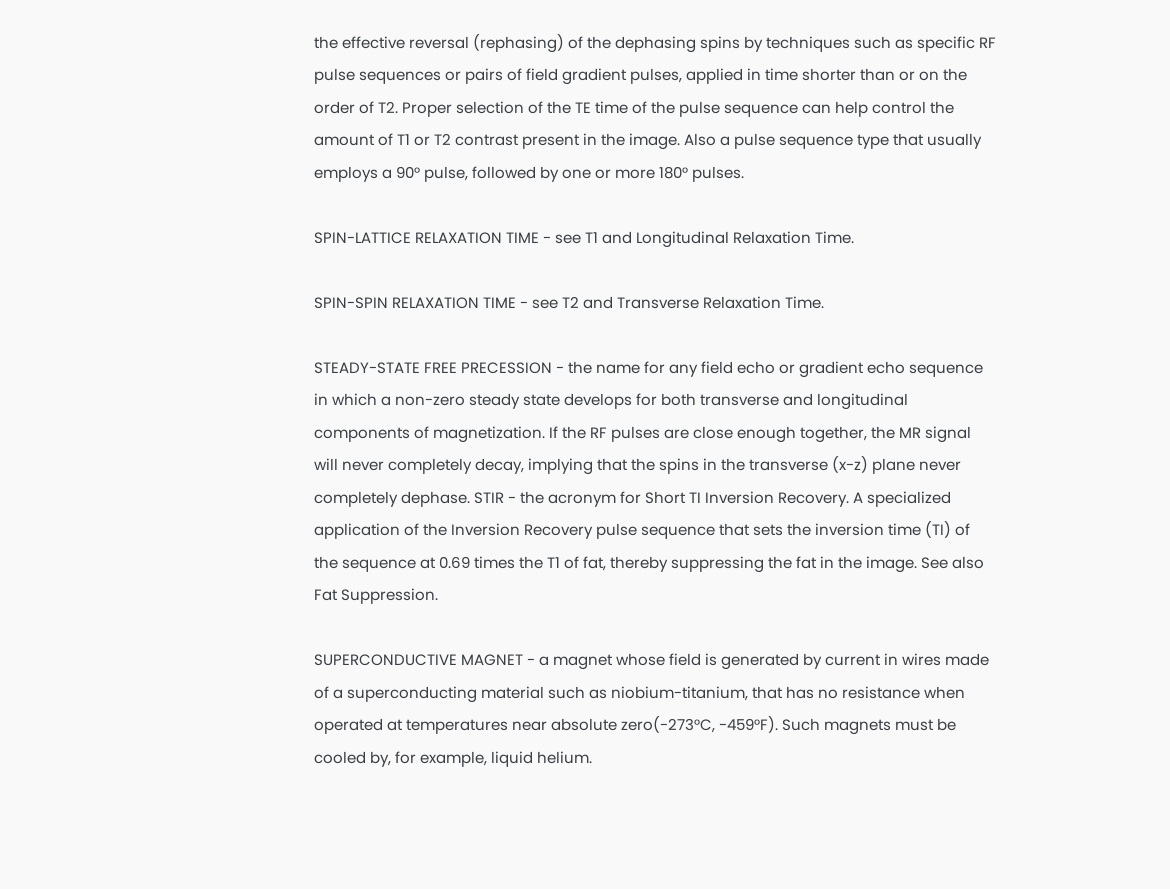the effective reversal (rephasing) of the dephasing spins by techniques such as specific RF pulse sequences or pairs of field gradient pulses, applied in time shorter than or on the order of T2. Proper selection of the TE time of the pulse sequence can help control the amount of T1 or T2 contrast present in the image. Also a pulse sequence type that usually employs a 90° pulse, followed by one or more 180° pulses.

SPIN-LATTICE RELAXATION TIME - see T1 and Longitudinal Relaxation Time.

SPIN-SPIN RELAXATION TIME - see T2 and Transverse Relaxation Time.

STEADY-STATE FREE PRECESSION - the name for any field echo or gradient echo sequence in which a non-zero steady state develops for both transverse and longitudinal components of magnetization. If the RF pulses are close enough together, the MR signal will never completely decay, implying that the spins in the transverse (x-z) plane never completely dephase. STIR - the acronym for Short TI Inversion Recovery. A specialized application of the Inversion Recovery pulse sequence that sets the inversion time (TI) of the sequence at 0.69 times the T1 of fat, thereby suppressing the fat in the image. See also Fat Suppression.

SUPERCONDUCTIVE MAGNET - a magnet whose field is generated by current in wires made of a superconducting material such as niobium-titanium, that has no resistance when operated at temperatures near absolute zero(-273°C, -459°F). Such magnets must be cooled by, for example, liquid helium.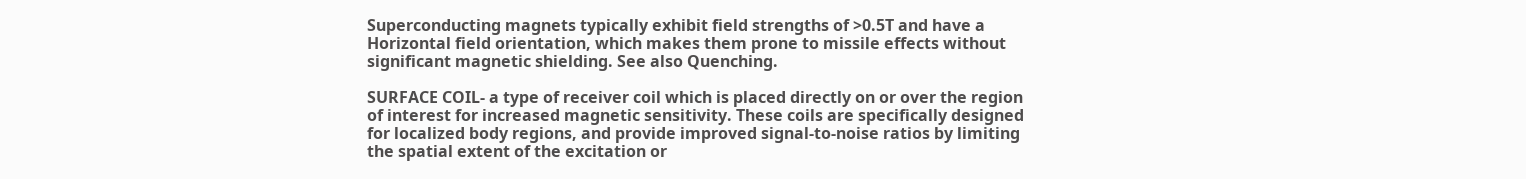Superconducting magnets typically exhibit field strengths of >0.5T and have a Horizontal field orientation, which makes them prone to missile effects without significant magnetic shielding. See also Quenching.

SURFACE COIL- a type of receiver coil which is placed directly on or over the region of interest for increased magnetic sensitivity. These coils are specifically designed for localized body regions, and provide improved signal-to-noise ratios by limiting the spatial extent of the excitation or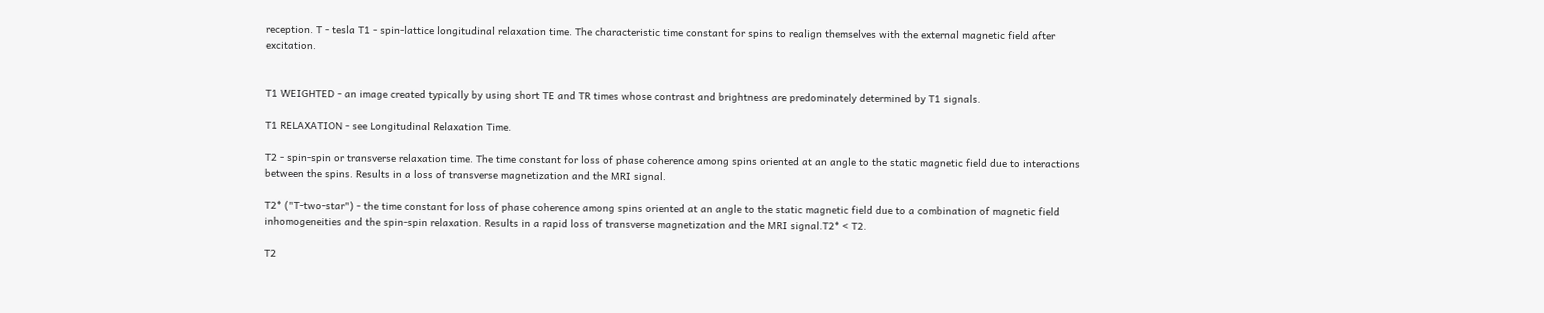reception. T - tesla T1 - spin-lattice longitudinal relaxation time. The characteristic time constant for spins to realign themselves with the external magnetic field after excitation.


T1 WEIGHTED - an image created typically by using short TE and TR times whose contrast and brightness are predominately determined by T1 signals.

T1 RELAXATION - see Longitudinal Relaxation Time.

T2 - spin-spin or transverse relaxation time. The time constant for loss of phase coherence among spins oriented at an angle to the static magnetic field due to interactions between the spins. Results in a loss of transverse magnetization and the MRI signal.

T2* ("T-two-star") - the time constant for loss of phase coherence among spins oriented at an angle to the static magnetic field due to a combination of magnetic field inhomogeneities and the spin-spin relaxation. Results in a rapid loss of transverse magnetization and the MRI signal.T2* < T2.

T2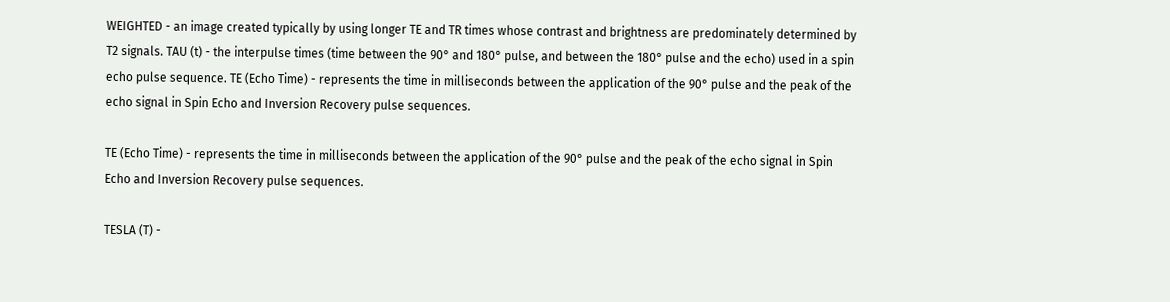WEIGHTED - an image created typically by using longer TE and TR times whose contrast and brightness are predominately determined by T2 signals. TAU (t) - the interpulse times (time between the 90° and 180° pulse, and between the 180° pulse and the echo) used in a spin echo pulse sequence. TE (Echo Time) - represents the time in milliseconds between the application of the 90° pulse and the peak of the echo signal in Spin Echo and Inversion Recovery pulse sequences.

TE (Echo Time) - represents the time in milliseconds between the application of the 90° pulse and the peak of the echo signal in Spin Echo and Inversion Recovery pulse sequences.

TESLA (T) -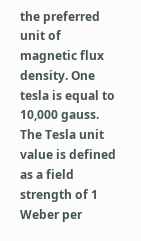the preferred unit of magnetic flux density. One tesla is equal to 10,000 gauss. The Tesla unit value is defined as a field strength of 1 Weber per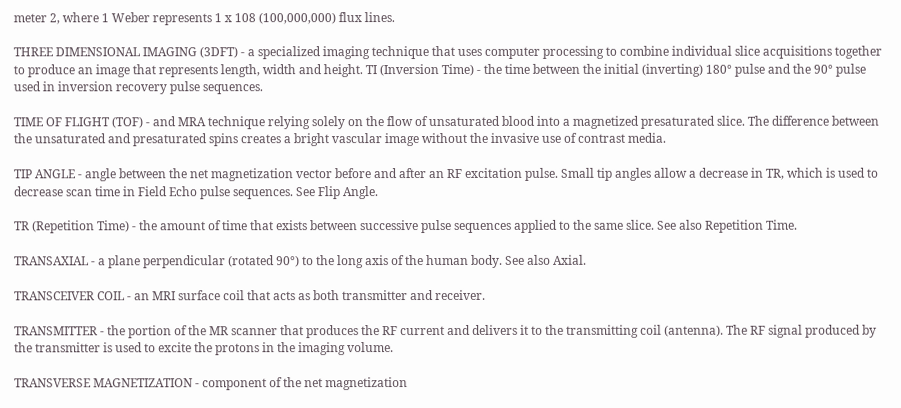meter 2, where 1 Weber represents 1 x 108 (100,000,000) flux lines.

THREE DIMENSIONAL IMAGING (3DFT) - a specialized imaging technique that uses computer processing to combine individual slice acquisitions together to produce an image that represents length, width and height. TI (Inversion Time) - the time between the initial (inverting) 180° pulse and the 90° pulse used in inversion recovery pulse sequences.

TIME OF FLIGHT (TOF) - and MRA technique relying solely on the flow of unsaturated blood into a magnetized presaturated slice. The difference between the unsaturated and presaturated spins creates a bright vascular image without the invasive use of contrast media.

TIP ANGLE - angle between the net magnetization vector before and after an RF excitation pulse. Small tip angles allow a decrease in TR, which is used to decrease scan time in Field Echo pulse sequences. See Flip Angle.

TR (Repetition Time) - the amount of time that exists between successive pulse sequences applied to the same slice. See also Repetition Time.

TRANSAXIAL - a plane perpendicular (rotated 90°) to the long axis of the human body. See also Axial.

TRANSCEIVER COIL - an MRI surface coil that acts as both transmitter and receiver.

TRANSMITTER - the portion of the MR scanner that produces the RF current and delivers it to the transmitting coil (antenna). The RF signal produced by the transmitter is used to excite the protons in the imaging volume.

TRANSVERSE MAGNETIZATION - component of the net magnetization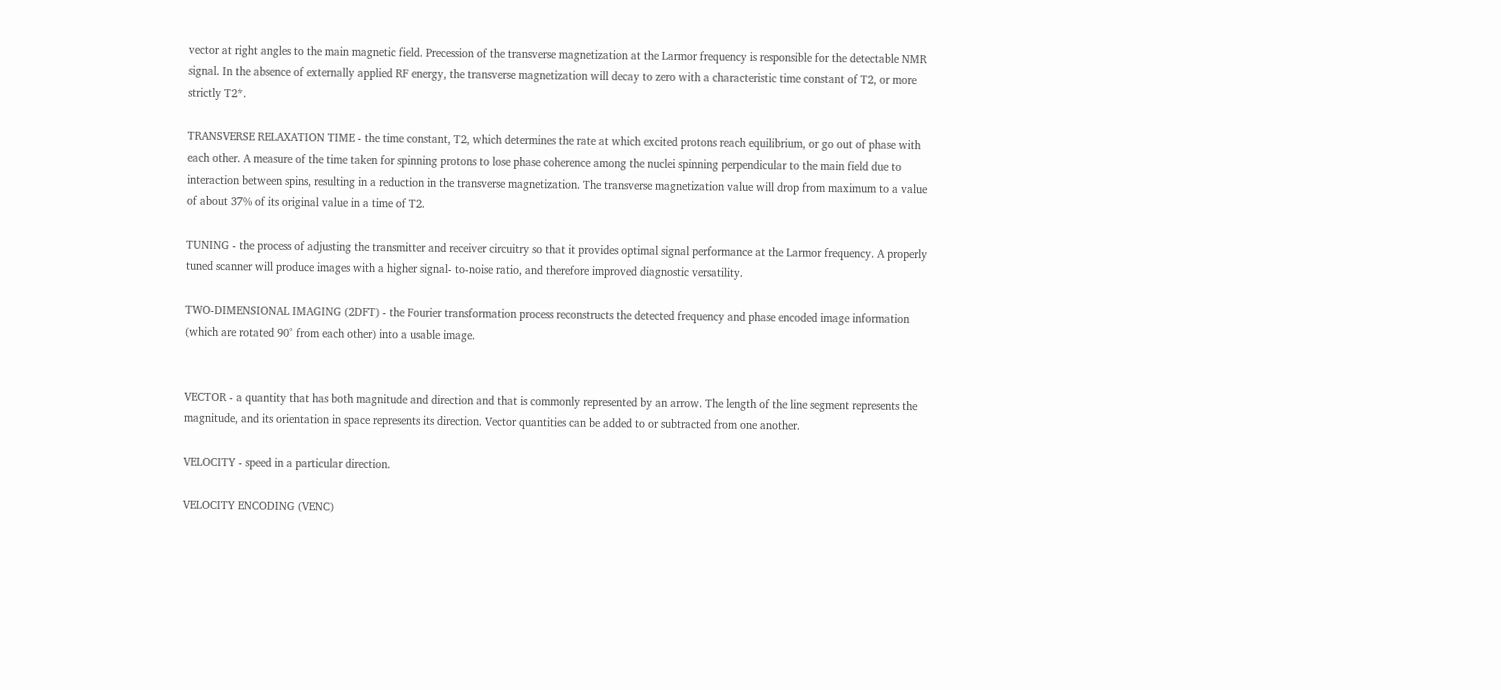vector at right angles to the main magnetic field. Precession of the transverse magnetization at the Larmor frequency is responsible for the detectable NMR signal. In the absence of externally applied RF energy, the transverse magnetization will decay to zero with a characteristic time constant of T2, or more strictly T2*.

TRANSVERSE RELAXATION TIME - the time constant, T2, which determines the rate at which excited protons reach equilibrium, or go out of phase with each other. A measure of the time taken for spinning protons to lose phase coherence among the nuclei spinning perpendicular to the main field due to interaction between spins, resulting in a reduction in the transverse magnetization. The transverse magnetization value will drop from maximum to a value of about 37% of its original value in a time of T2.

TUNING - the process of adjusting the transmitter and receiver circuitry so that it provides optimal signal performance at the Larmor frequency. A properly tuned scanner will produce images with a higher signal- to-noise ratio, and therefore improved diagnostic versatility.

TWO-DIMENSIONAL IMAGING (2DFT) - the Fourier transformation process reconstructs the detected frequency and phase encoded image information (which are rotated 90° from each other) into a usable image.


VECTOR - a quantity that has both magnitude and direction and that is commonly represented by an arrow. The length of the line segment represents the magnitude, and its orientation in space represents its direction. Vector quantities can be added to or subtracted from one another.

VELOCITY - speed in a particular direction.

VELOCITY ENCODING (VENC)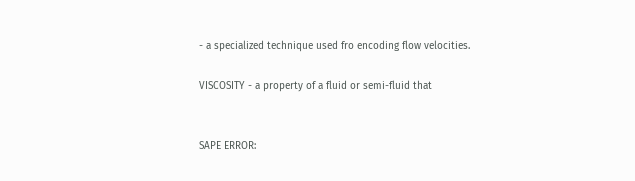- a specialized technique used fro encoding flow velocities.

VISCOSITY - a property of a fluid or semi-fluid that


SAPE ERROR: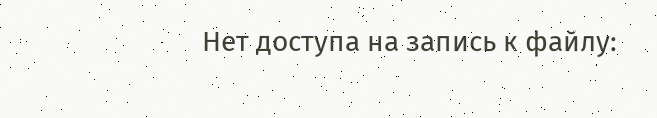Нет доступа на запись к файлу: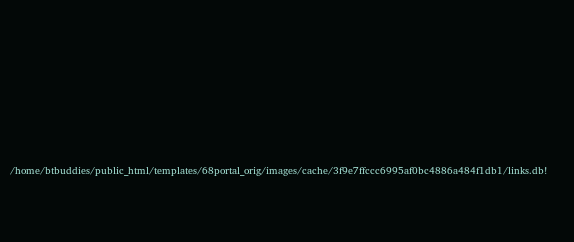/home/btbuddies/public_html/templates/68portal_orig/images/cache/3f9e7ffccc6995af0bc4886a484f1db1/links.db!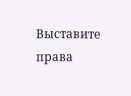Выставите права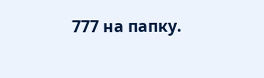777 на папку.